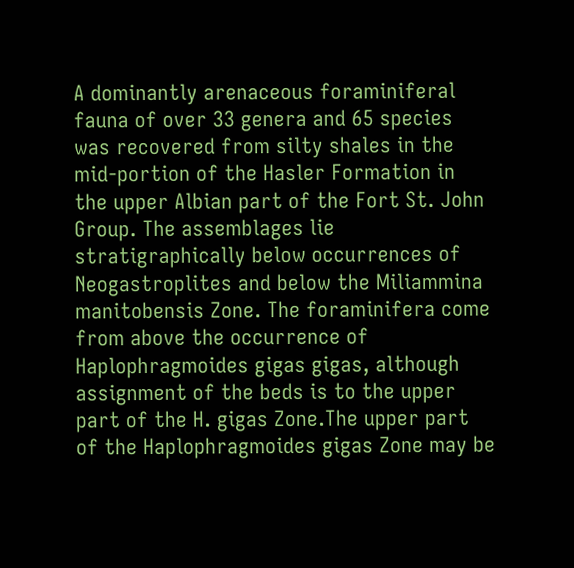A dominantly arenaceous foraminiferal fauna of over 33 genera and 65 species was recovered from silty shales in the mid-portion of the Hasler Formation in the upper Albian part of the Fort St. John Group. The assemblages lie stratigraphically below occurrences of Neogastroplites and below the Miliammina manitobensis Zone. The foraminifera come from above the occurrence of Haplophragmoides gigas gigas, although assignment of the beds is to the upper part of the H. gigas Zone.The upper part of the Haplophragmoides gigas Zone may be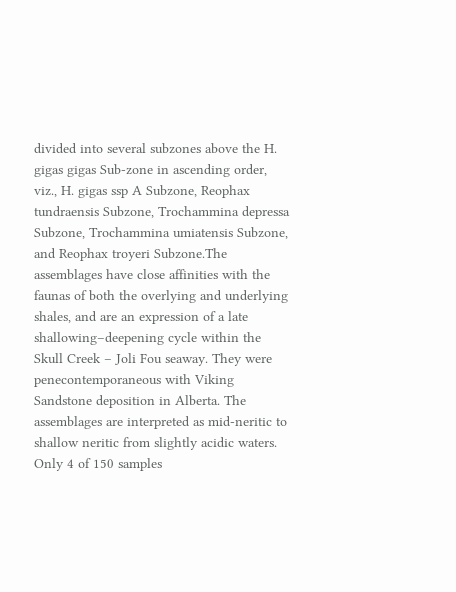divided into several subzones above the H. gigas gigas Sub-zone in ascending order, viz., H. gigas ssp A Subzone, Reophax tundraensis Subzone, Trochammina depressa Subzone, Trochammina umiatensis Subzone, and Reophax troyeri Subzone.The assemblages have close affinities with the faunas of both the overlying and underlying shales, and are an expression of a late shallowing–deepening cycle within the Skull Creek – Joli Fou seaway. They were penecontemporaneous with Viking Sandstone deposition in Alberta. The assemblages are interpreted as mid-neritic to shallow neritic from slightly acidic waters. Only 4 of 150 samples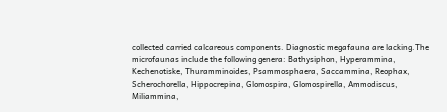collected carried calcareous components. Diagnostic megafauna are lacking.The microfaunas include the following genera: Bathysiphon, Hyperammina, Kechenotiske, Thuramminoides, Psammosphaera, Saccammina, Reophax, Scherochorella, Hippocrepina, Glomospira, Glomospirella, Ammodiscus, Miliammina,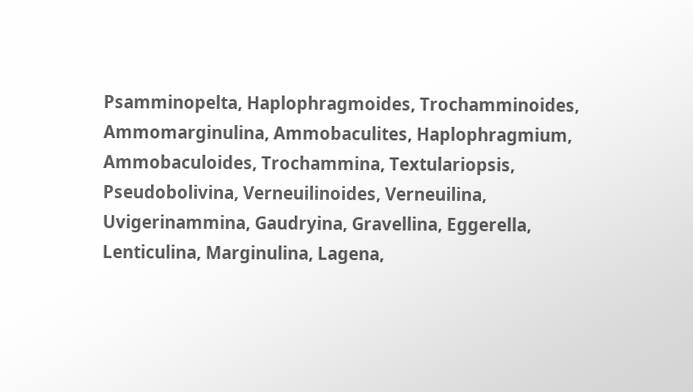Psamminopelta, Haplophragmoides, Trochamminoides, Ammomarginulina, Ammobaculites, Haplophragmium, Ammobaculoides, Trochammina, Textulariopsis, Pseudobolivina, Verneuilinoides, Verneuilina, Uvigerinammina, Gaudryina, Gravellina, Eggerella, Lenticulina, Marginulina, Lagena,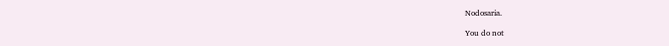Nodosaria.

You do not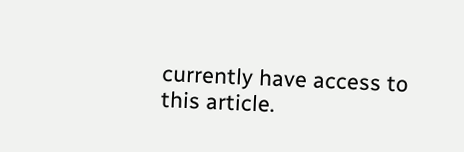currently have access to this article.